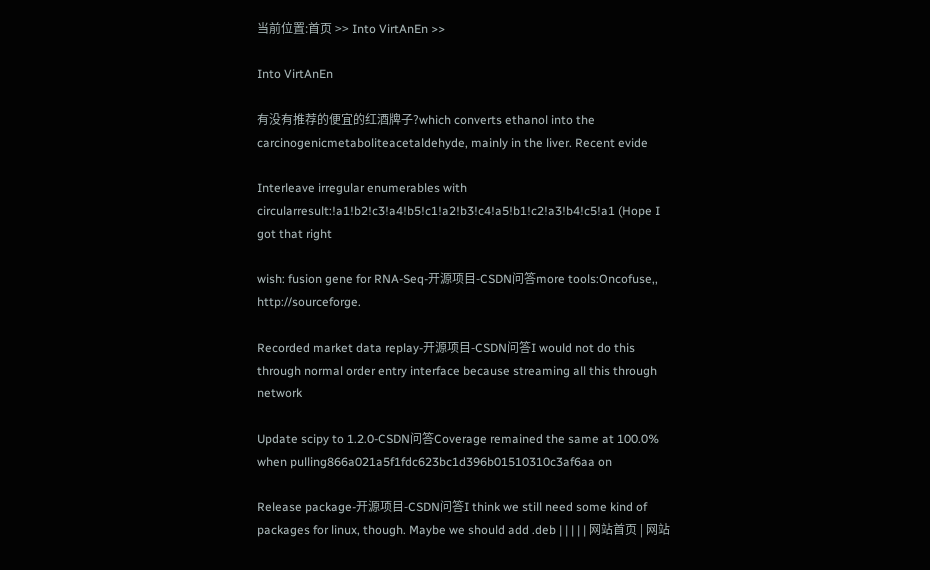当前位置:首页 >> Into VirtAnEn >>

Into VirtAnEn

有没有推荐的便宜的红酒牌子?which converts ethanol into the carcinogenicmetaboliteacetaldehyde, mainly in the liver. Recent evide

Interleave irregular enumerables with circularresult:!a1!b2!c3!a4!b5!c1!a2!b3!c4!a5!b1!c2!a3!b4!c5!a1 (Hope I got that right

wish: fusion gene for RNA-Seq-开源项目-CSDN问答more tools:Oncofuse,, http://sourceforge.

Recorded market data replay-开源项目-CSDN问答I would not do this through normal order entry interface because streaming all this through network

Update scipy to 1.2.0-CSDN问答Coverage remained the same at 100.0% when pulling866a021a5f1fdc623bc1d396b01510310c3af6aa on

Release package-开源项目-CSDN问答I think we still need some kind of packages for linux, though. Maybe we should add .deb | | | | | 网站首页 | 网站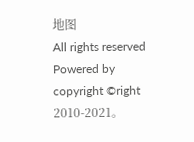地图
All rights reserved Powered by
copyright ©right 2010-2021。